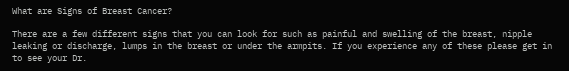What are Signs of Breast Cancer?

There are a few different signs that you can look for such as painful and swelling of the breast, nipple leaking or discharge, lumps in the breast or under the armpits. If you experience any of these please get in to see your Dr.